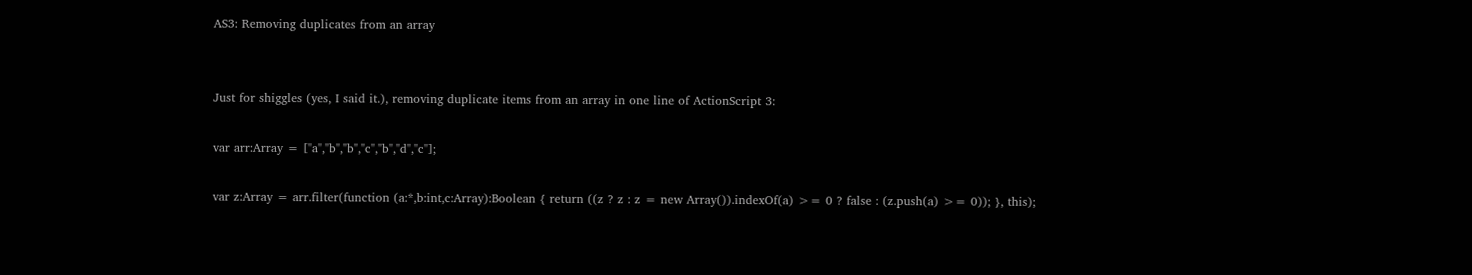AS3: Removing duplicates from an array


Just for shiggles (yes, I said it.), removing duplicate items from an array in one line of ActionScript 3:

var arr:Array = ["a","b","b","c","b","d","c"];

var z:Array = arr.filter(function (a:*,b:int,c:Array):Boolean { return ((z ? z : z = new Array()).indexOf(a) >= 0 ? false : (z.push(a) >= 0)); }, this);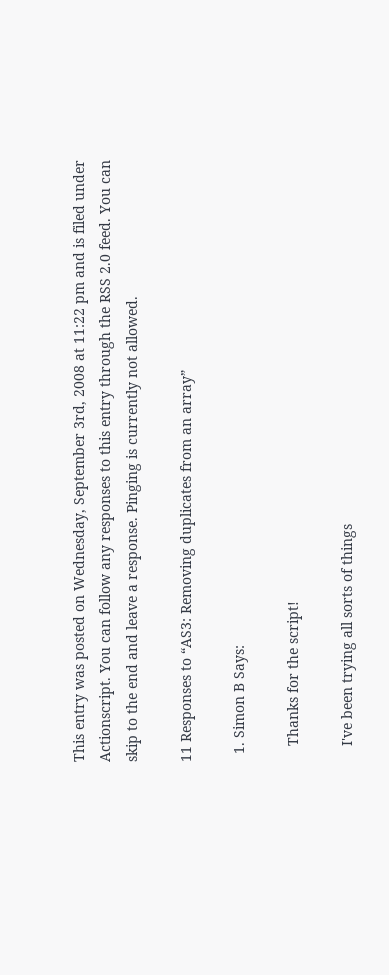This entry was posted on Wednesday, September 3rd, 2008 at 11:22 pm and is filed under Actionscript. You can follow any responses to this entry through the RSS 2.0 feed. You can skip to the end and leave a response. Pinging is currently not allowed.

11 Responses to “AS3: Removing duplicates from an array”

  1. Simon B Says:

    Thanks for the script!

    I've been trying all sorts of things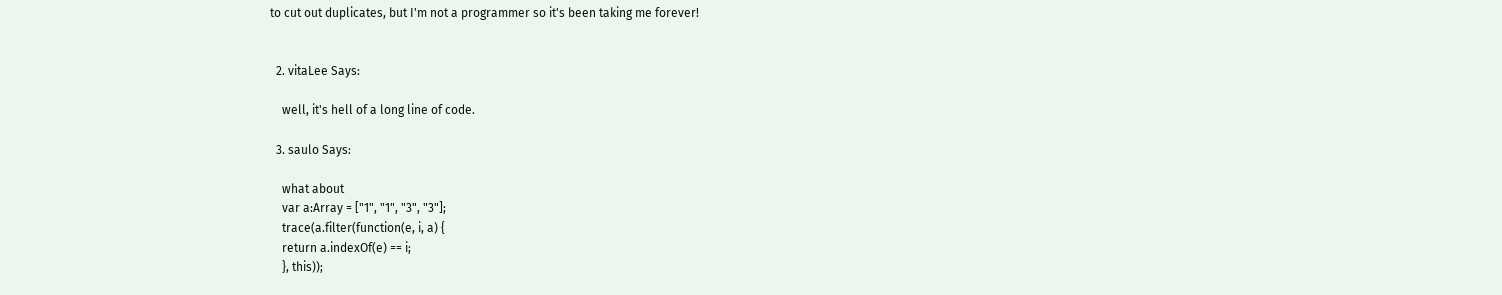to cut out duplicates, but I'm not a programmer so it's been taking me forever!


  2. vitaLee Says:

    well, it's hell of a long line of code.

  3. saulo Says:

    what about
    var a:Array = ["1", "1", "3", "3"];
    trace(a.filter(function(e, i, a) {
    return a.indexOf(e) == i;
    }, this));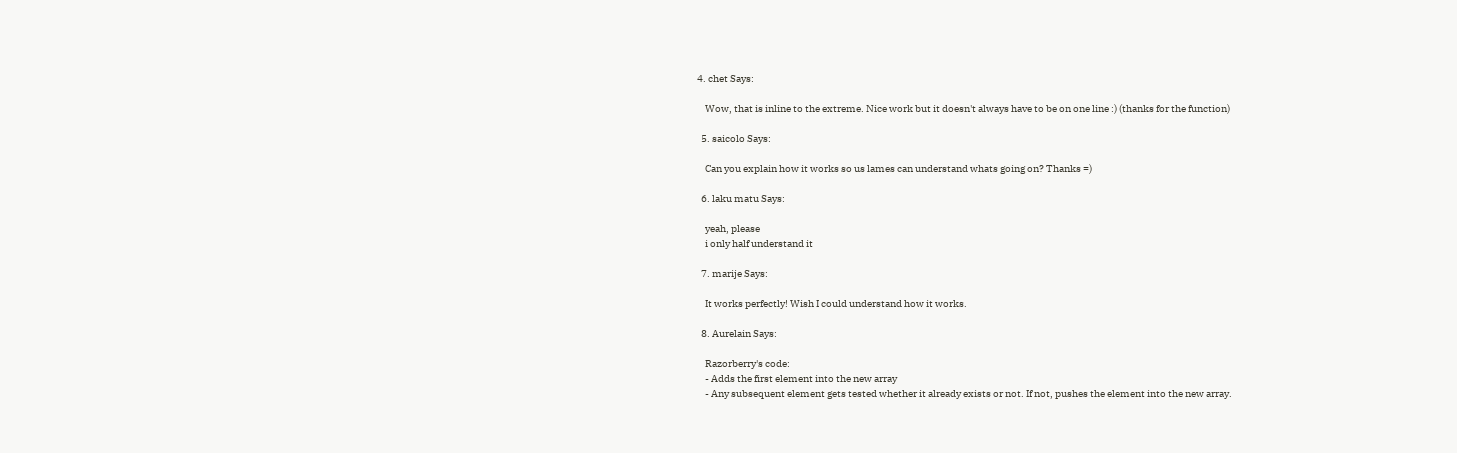4. chet Says:

    Wow, that is inline to the extreme. Nice work but it doesn't always have to be on one line :) (thanks for the function)

  5. saicolo Says:

    Can you explain how it works so us lames can understand whats going on? Thanks =)

  6. laku matu Says:

    yeah, please
    i only half understand it

  7. marije Says:

    It works perfectly! Wish I could understand how it works.

  8. Aurelain Says:

    Razorberry's code:
    - Adds the first element into the new array
    - Any subsequent element gets tested whether it already exists or not. If not, pushes the element into the new array.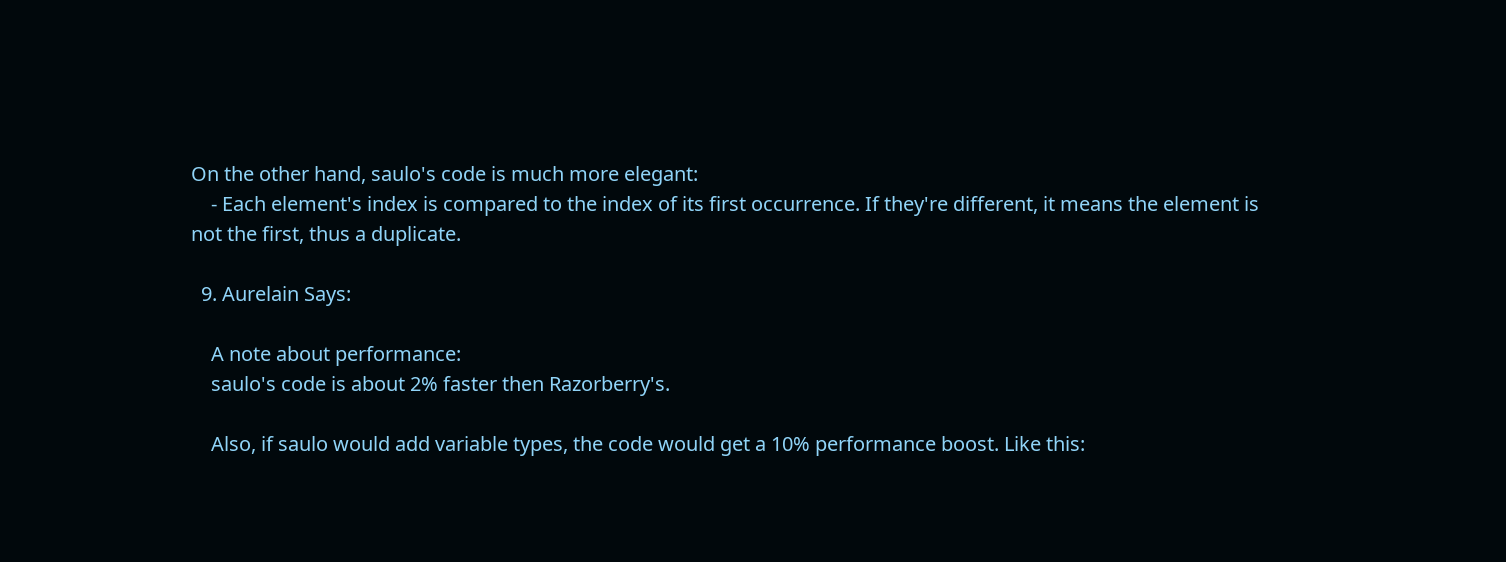On the other hand, saulo's code is much more elegant:
    - Each element's index is compared to the index of its first occurrence. If they're different, it means the element is not the first, thus a duplicate.

  9. Aurelain Says:

    A note about performance:
    saulo's code is about 2% faster then Razorberry's.

    Also, if saulo would add variable types, the code would get a 10% performance boost. Like this: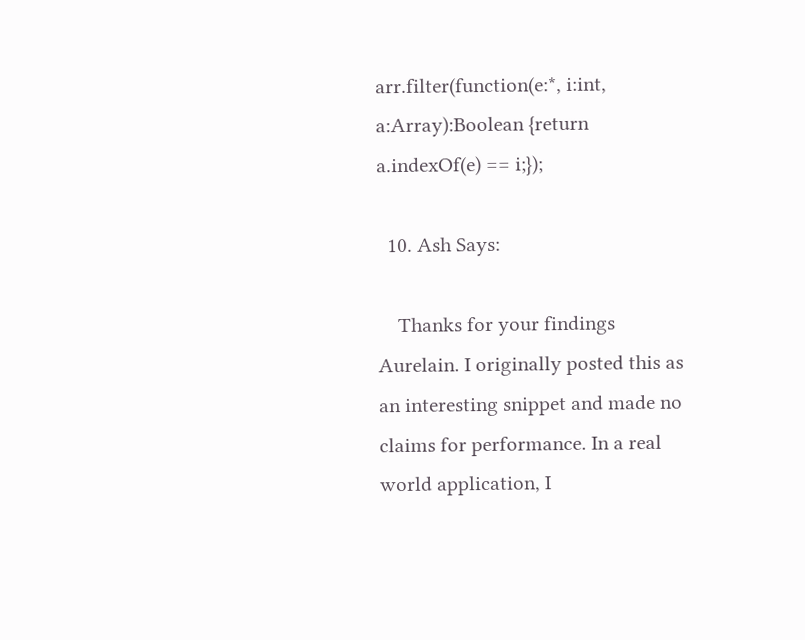arr.filter(function(e:*, i:int, a:Array):Boolean {return a.indexOf(e) == i;});

  10. Ash Says:

    Thanks for your findings Aurelain. I originally posted this as an interesting snippet and made no claims for performance. In a real world application, I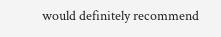would definitely recommend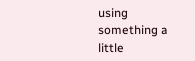using something a little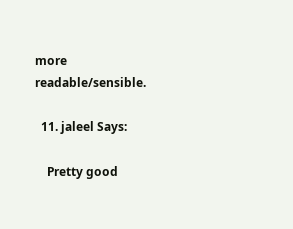more readable/sensible.

  11. jaleel Says:

    Pretty good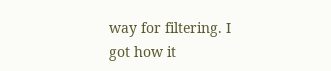way for filtering. I got how it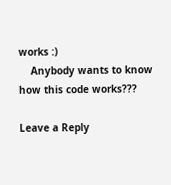works :)
    Anybody wants to know how this code works???

Leave a Reply